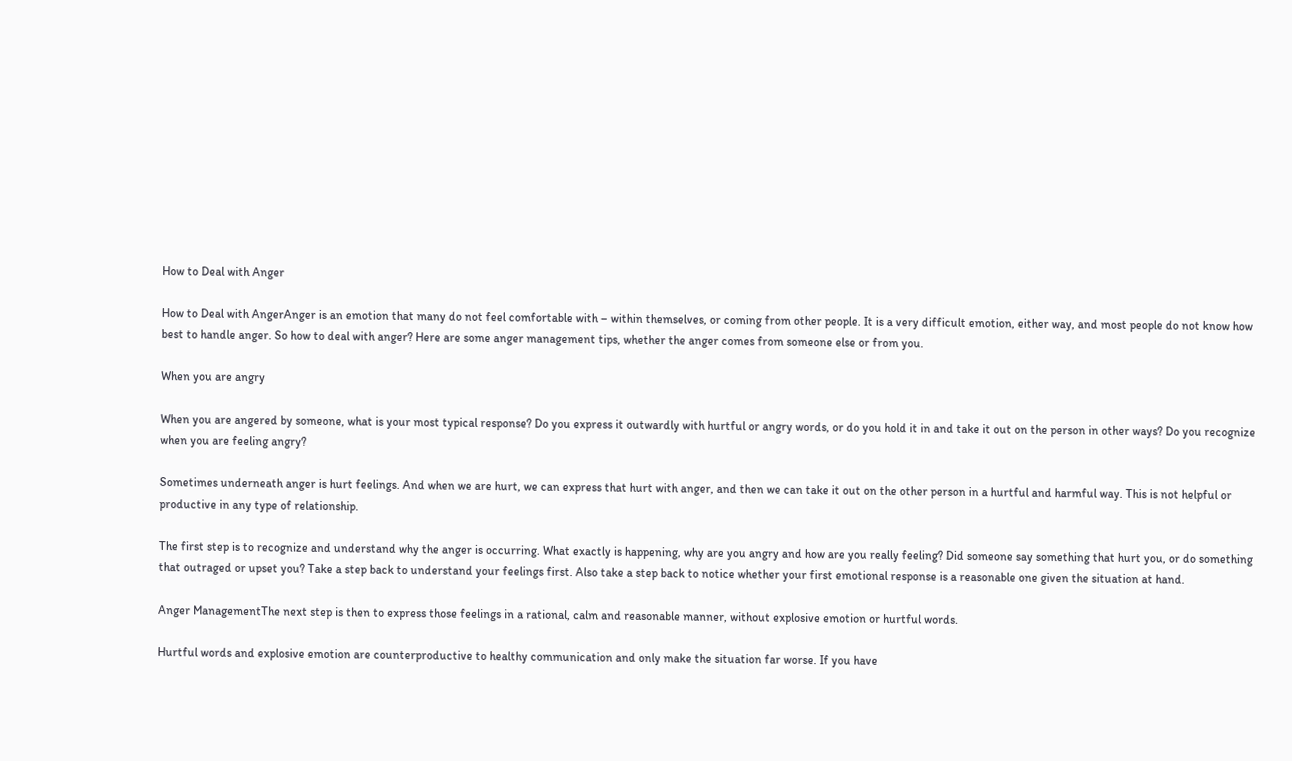How to Deal with Anger

How to Deal with AngerAnger is an emotion that many do not feel comfortable with – within themselves, or coming from other people. It is a very difficult emotion, either way, and most people do not know how best to handle anger. So how to deal with anger? Here are some anger management tips, whether the anger comes from someone else or from you.

When you are angry

When you are angered by someone, what is your most typical response? Do you express it outwardly with hurtful or angry words, or do you hold it in and take it out on the person in other ways? Do you recognize when you are feeling angry?

Sometimes underneath anger is hurt feelings. And when we are hurt, we can express that hurt with anger, and then we can take it out on the other person in a hurtful and harmful way. This is not helpful or productive in any type of relationship.

The first step is to recognize and understand why the anger is occurring. What exactly is happening, why are you angry and how are you really feeling? Did someone say something that hurt you, or do something that outraged or upset you? Take a step back to understand your feelings first. Also take a step back to notice whether your first emotional response is a reasonable one given the situation at hand.

Anger ManagementThe next step is then to express those feelings in a rational, calm and reasonable manner, without explosive emotion or hurtful words.

Hurtful words and explosive emotion are counterproductive to healthy communication and only make the situation far worse. If you have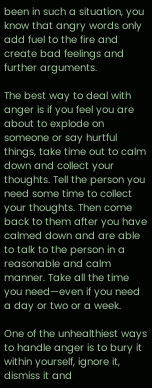been in such a situation, you know that angry words only add fuel to the fire and create bad feelings and further arguments.

The best way to deal with anger is if you feel you are about to explode on someone or say hurtful things, take time out to calm down and collect your thoughts. Tell the person you need some time to collect your thoughts. Then come back to them after you have calmed down and are able to talk to the person in a reasonable and calm manner. Take all the time you need—even if you need a day or two or a week.

One of the unhealthiest ways to handle anger is to bury it within yourself, ignore it, dismiss it and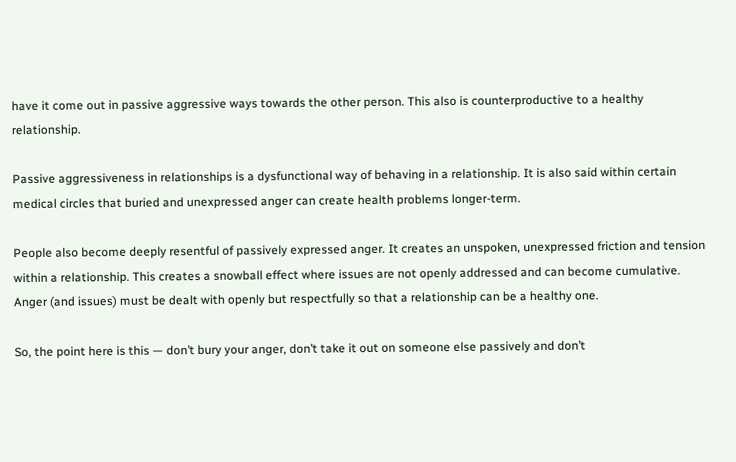have it come out in passive aggressive ways towards the other person. This also is counterproductive to a healthy relationship.

Passive aggressiveness in relationships is a dysfunctional way of behaving in a relationship. It is also said within certain medical circles that buried and unexpressed anger can create health problems longer-term.

People also become deeply resentful of passively expressed anger. It creates an unspoken, unexpressed friction and tension within a relationship. This creates a snowball effect where issues are not openly addressed and can become cumulative. Anger (and issues) must be dealt with openly but respectfully so that a relationship can be a healthy one.

So, the point here is this — don’t bury your anger, don’t take it out on someone else passively and don’t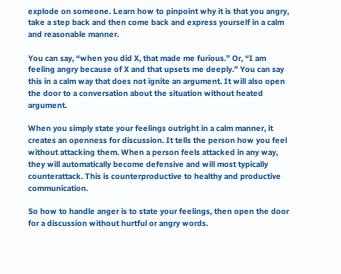explode on someone. Learn how to pinpoint why it is that you angry, take a step back and then come back and express yourself in a calm and reasonable manner.

You can say, “when you did X, that made me furious.” Or, “I am feeling angry because of X and that upsets me deeply.” You can say this in a calm way that does not ignite an argument. It will also open the door to a conversation about the situation without heated argument.

When you simply state your feelings outright in a calm manner, it creates an openness for discussion. It tells the person how you feel without attacking them. When a person feels attacked in any way, they will automatically become defensive and will most typically counterattack. This is counterproductive to healthy and productive communication.

So how to handle anger is to state your feelings, then open the door for a discussion without hurtful or angry words.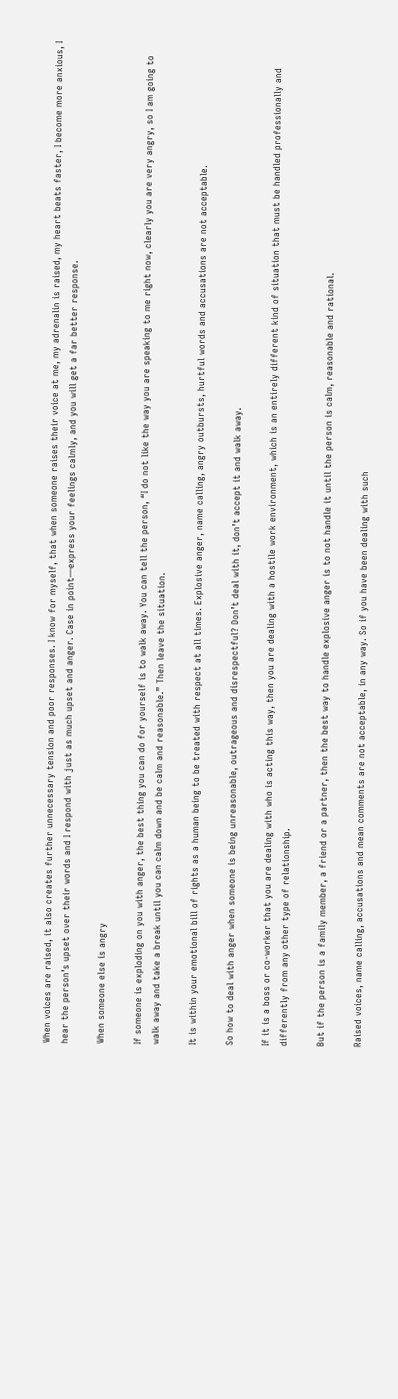When voices are raised, it also creates further unnecessary tension and poor responses. I know for myself, that when someone raises their voice at me, my adrenalin is raised, my heart beats faster, I become more anxious, I hear the person’s upset over their words and I respond with just as much upset and anger. Case in point—express your feelings calmly, and you will get a far better response.

When someone else is angry

If someone is exploding on you with anger, the best thing you can do for yourself is to walk away. You can tell the person, “I do not like the way you are speaking to me right now, clearly you are very angry, so I am going to walk away and take a break until you can calm down and be calm and reasonable.” Then leave the situation.

It is within your emotional bill of rights as a human being to be treated with respect at all times. Explosive anger, name calling, angry outbursts, hurtful words and accusations are not acceptable.

So how to deal with anger when someone is being unreasonable, outrageous and disrespectful? Don’t deal with it, don’t accept it and walk away.

If it is a boss or co-worker that you are dealing with who is acting this way, then you are dealing with a hostile work environment, which is an entirely different kind of situation that must be handled professionally and differently from any other type of relationship.

But if the person is a family member, a friend or a partner, then the best way to handle explosive anger is to not handle it until the person is calm, reasonable and rational.

Raised voices, name calling, accusations and mean comments are not acceptable, in any way. So if you have been dealing with such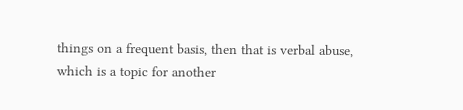things on a frequent basis, then that is verbal abuse, which is a topic for another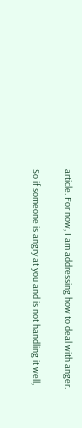article. For now, I am addressing how to deal with anger.

So if someone is angry at you and is not handling it well,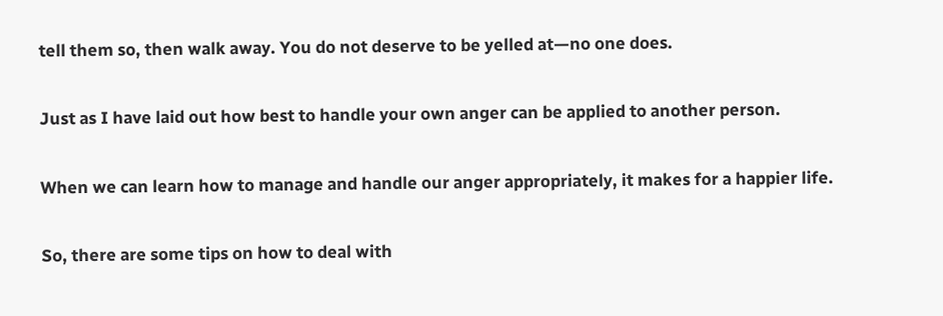tell them so, then walk away. You do not deserve to be yelled at—no one does.

Just as I have laid out how best to handle your own anger can be applied to another person.

When we can learn how to manage and handle our anger appropriately, it makes for a happier life.

So, there are some tips on how to deal with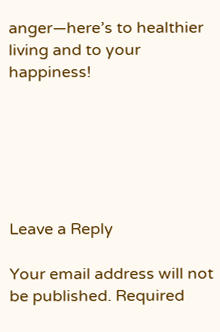anger—here’s to healthier living and to your happiness!






Leave a Reply

Your email address will not be published. Required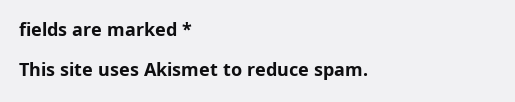fields are marked *

This site uses Akismet to reduce spam.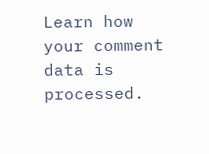Learn how your comment data is processed.